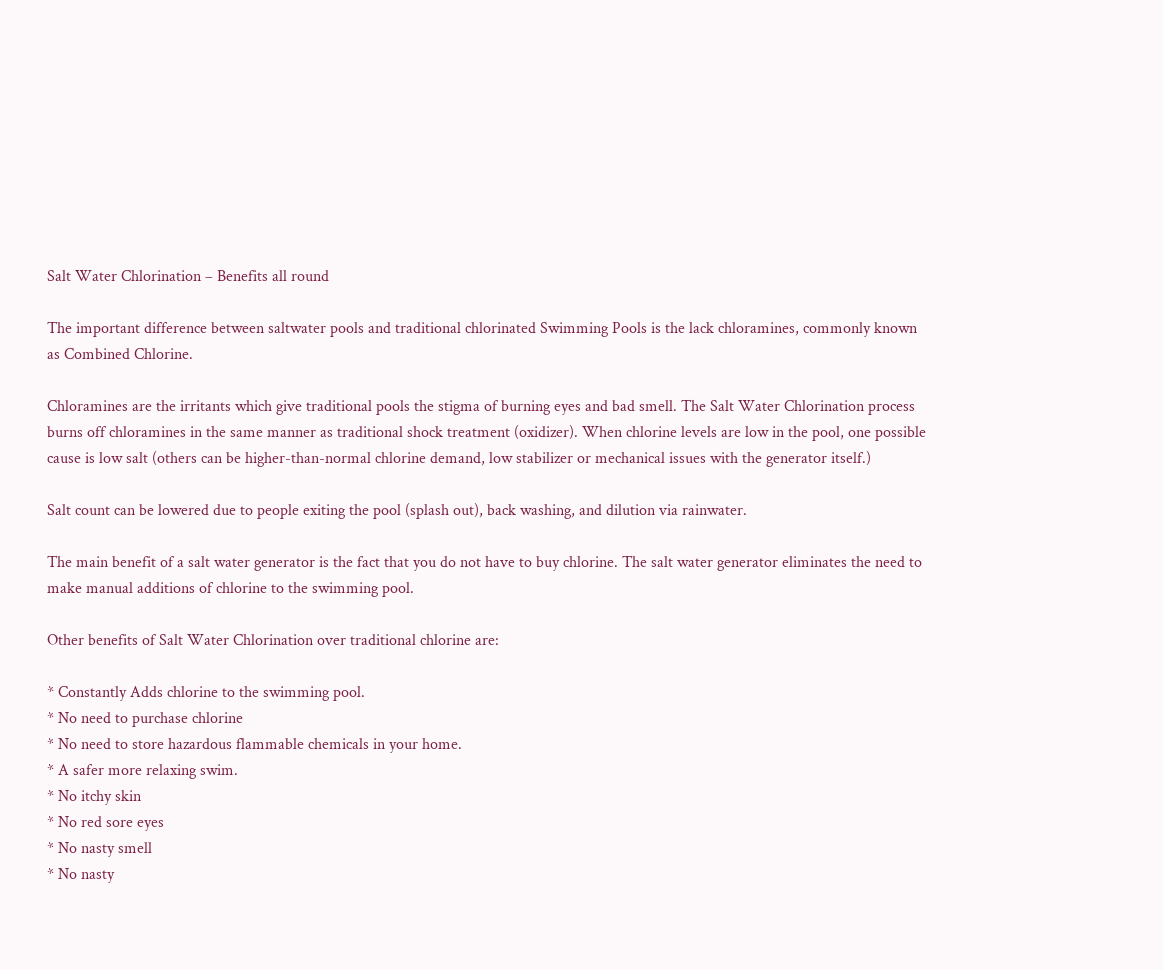Salt Water Chlorination – Benefits all round

The important difference between saltwater pools and traditional chlorinated Swimming Pools is the lack chloramines, commonly known as Combined Chlorine.

Chloramines are the irritants which give traditional pools the stigma of burning eyes and bad smell. The Salt Water Chlorination process burns off chloramines in the same manner as traditional shock treatment (oxidizer). When chlorine levels are low in the pool, one possible cause is low salt (others can be higher-than-normal chlorine demand, low stabilizer or mechanical issues with the generator itself.)

Salt count can be lowered due to people exiting the pool (splash out), back washing, and dilution via rainwater.

The main benefit of a salt water generator is the fact that you do not have to buy chlorine. The salt water generator eliminates the need to make manual additions of chlorine to the swimming pool.

Other benefits of Salt Water Chlorination over traditional chlorine are:

* Constantly Adds chlorine to the swimming pool.
* No need to purchase chlorine
* No need to store hazardous flammable chemicals in your home.
* A safer more relaxing swim.
* No itchy skin
* No red sore eyes
* No nasty smell
* No nasty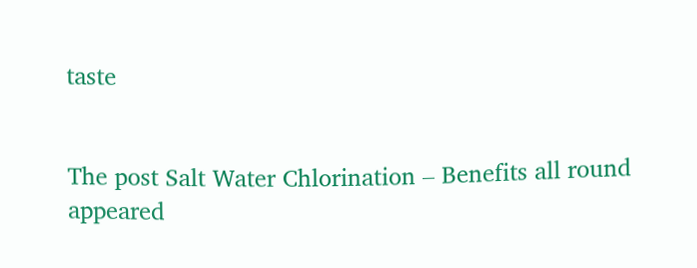taste


The post Salt Water Chlorination – Benefits all round appeared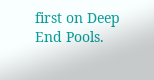first on Deep End Pools.